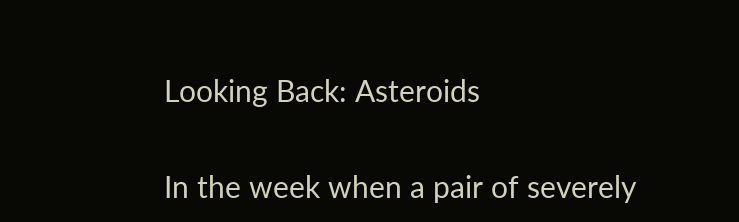Looking Back: Asteroids

In the week when a pair of severely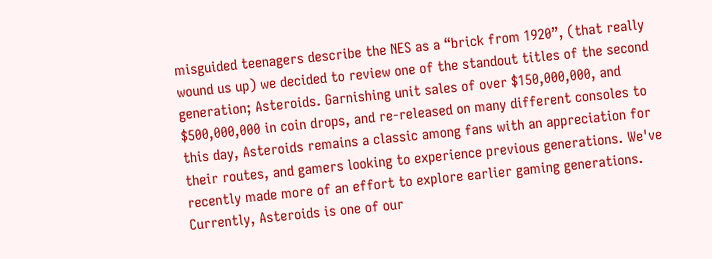misguided teenagers describe the NES as a “brick from 1920”, (that really wound us up) we decided to review one of the standout titles of the second generation; Asteroids. Garnishing unit sales of over $150,000,000, and $500,000,000 in coin drops, and re-released on many different consoles to this day, Asteroids remains a classic among fans with an appreciation for their routes, and gamers looking to experience previous generations. We've recently made more of an effort to explore earlier gaming generations. Currently, Asteroids is one of our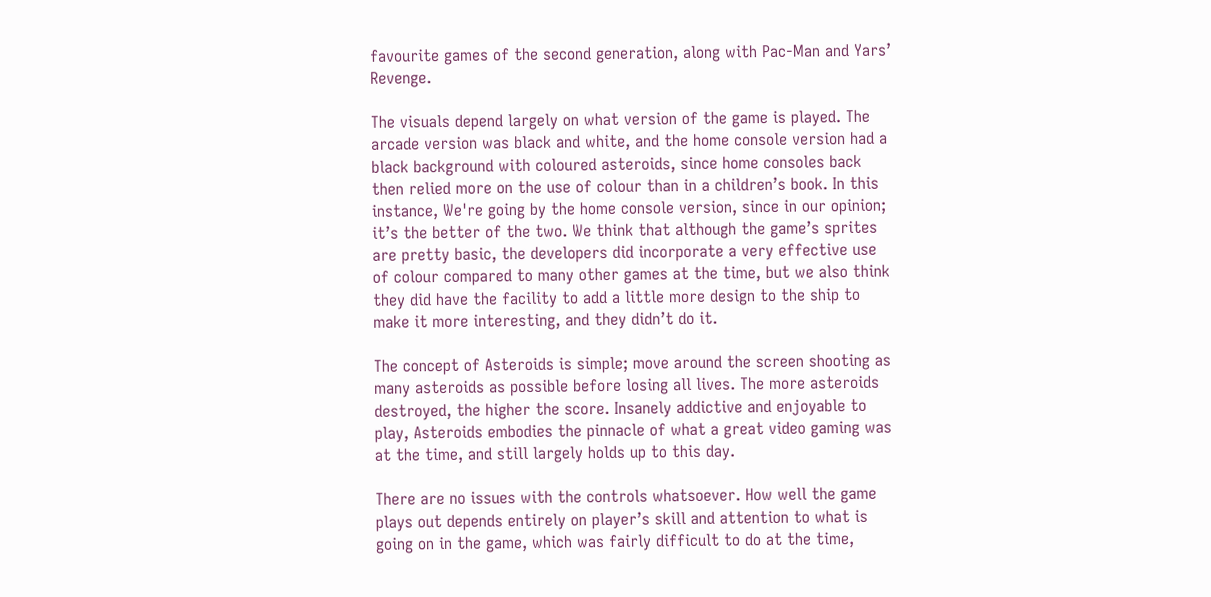favourite games of the second generation, along with Pac-Man and Yars’ Revenge.

The visuals depend largely on what version of the game is played. The arcade version was black and white, and the home console version had a black background with coloured asteroids, since home consoles back then relied more on the use of colour than in a children’s book. In this instance, We're going by the home console version, since in our opinion; it’s the better of the two. We think that although the game’s sprites are pretty basic, the developers did incorporate a very effective use of colour compared to many other games at the time, but we also think they did have the facility to add a little more design to the ship to make it more interesting, and they didn’t do it.

The concept of Asteroids is simple; move around the screen shooting as many asteroids as possible before losing all lives. The more asteroids destroyed, the higher the score. Insanely addictive and enjoyable to play, Asteroids embodies the pinnacle of what a great video gaming was at the time, and still largely holds up to this day.

There are no issues with the controls whatsoever. How well the game plays out depends entirely on player’s skill and attention to what is going on in the game, which was fairly difficult to do at the time,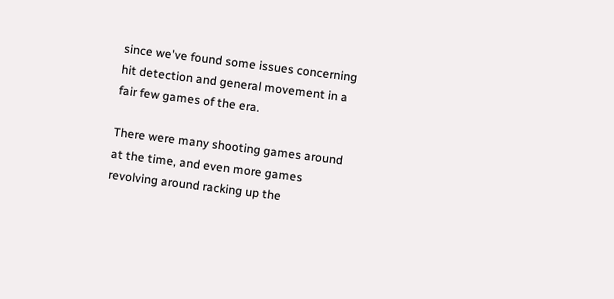since we've found some issues concerning hit detection and general movement in a fair few games of the era.

There were many shooting games around at the time, and even more games revolving around racking up the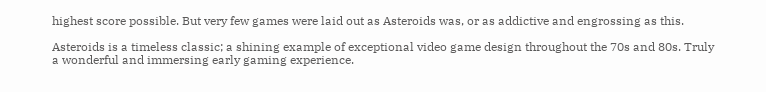highest score possible. But very few games were laid out as Asteroids was, or as addictive and engrossing as this.

Asteroids is a timeless classic; a shining example of exceptional video game design throughout the 70s and 80s. Truly a wonderful and immersing early gaming experience.